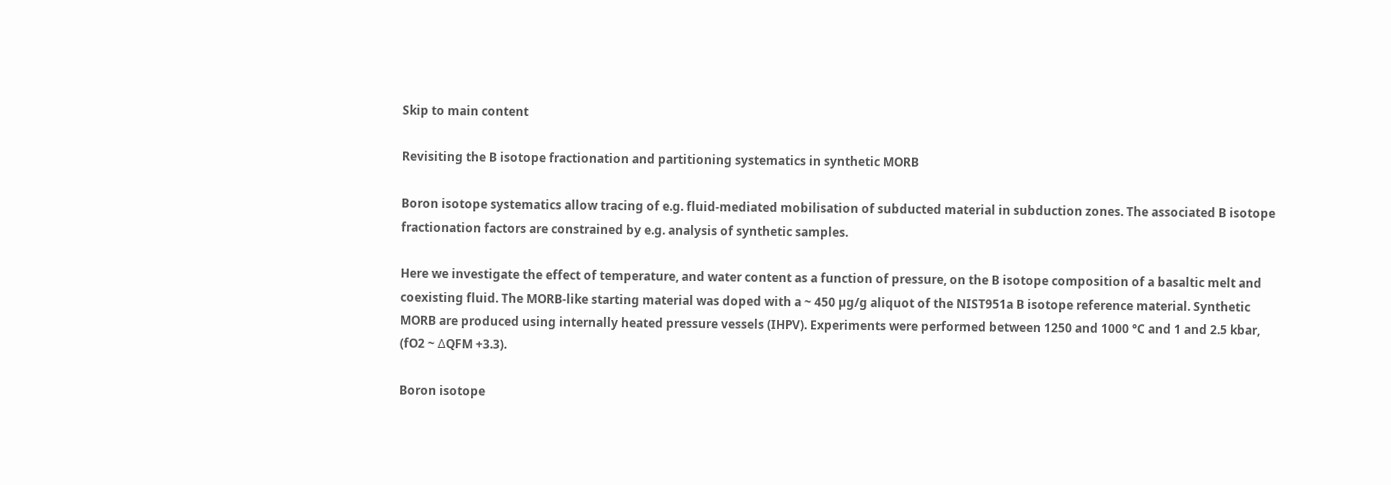Skip to main content

Revisiting the B isotope fractionation and partitioning systematics in synthetic MORB

Boron isotope systematics allow tracing of e.g. fluid-mediated mobilisation of subducted material in subduction zones. The associated B isotope fractionation factors are constrained by e.g. analysis of synthetic samples.

Here we investigate the effect of temperature, and water content as a function of pressure, on the B isotope composition of a basaltic melt and coexisting fluid. The MORB-like starting material was doped with a ~ 450 µg/g aliquot of the NIST951a B isotope reference material. Synthetic MORB are produced using internally heated pressure vessels (IHPV). Experiments were performed between 1250 and 1000 °C and 1 and 2.5 kbar, (fO2 ~ ΔQFM +3.3).

Boron isotope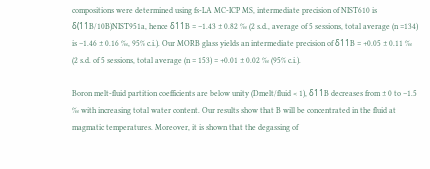compositions were determined using fs-LA MC-ICP MS, intermediate precision of NIST610 is δ(11B/10B)NIST951a, hence δ11B = –1.43 ± 0.82 ‰ (2 s.d., average of 5 sessions, total average (n =134) is –1.46 ± 0.16 ‰, 95% c.i.). Our MORB glass yields an intermediate precision of δ11B = +0.05 ± 0.11 ‰ (2 s.d. of 5 sessions, total average (n = 153) = +0.01 ± 0.02 ‰ (95% c.i.).

Boron melt-fluid partition coefficients are below unity (Dmelt/fluid < 1), δ11B decreases from ± 0 to –1.5 ‰ with increasing total water content. Our results show that B will be concentrated in the fluid at magmatic temperatures. Moreover, it is shown that the degassing of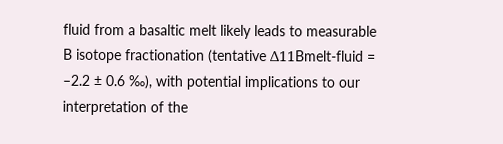fluid from a basaltic melt likely leads to measurable B isotope fractionation (tentative Δ11Bmelt-fluid = –2.2 ± 0.6 ‰), with potential implications to our interpretation of the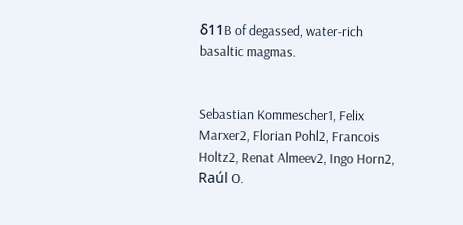δ11B of degassed, water-rich basaltic magmas.


Sebastian Kommescher1, Felix Marxer2, Florian Pohl2, Francois Holtz2, Renat Almeev2, Ingo Horn2, Raúl O.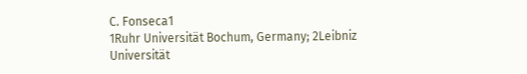C. Fonseca1
1Ruhr Universität Bochum, Germany; 2Leibniz Universität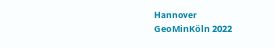Hannover
GeoMinKöln 2022